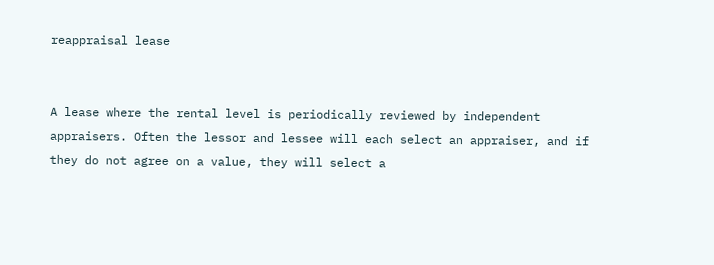reappraisal lease


A lease where the rental level is periodically reviewed by independent appraisers. Often the lessor and lessee will each select an appraiser, and if they do not agree on a value, they will select a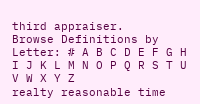third appraiser.
Browse Definitions by Letter: # A B C D E F G H I J K L M N O P Q R S T U V W X Y Z
realty reasonable time